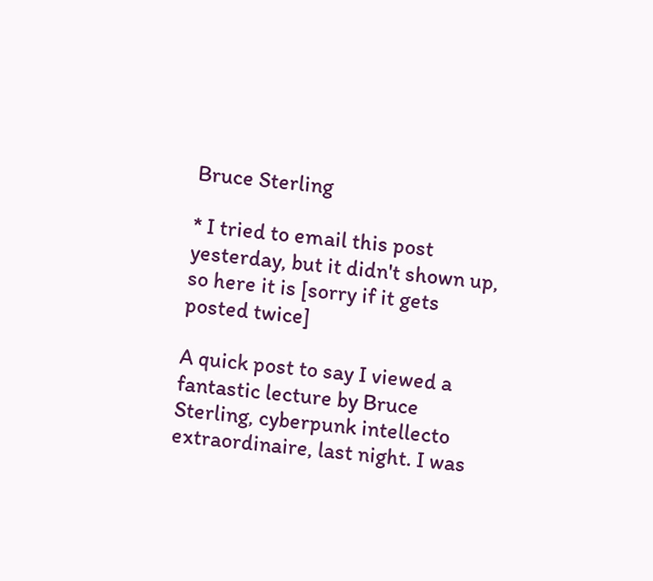Bruce Sterling

* I tried to email this post yesterday, but it didn't shown up, so here it is [sorry if it gets posted twice]

A quick post to say I viewed a fantastic lecture by Bruce Sterling, cyberpunk intellecto extraordinaire, last night. I was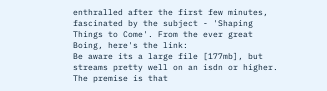enthralled after the first few minutes, fascinated by the subject - 'Shaping Things to Come'. From the ever great Boing, here's the link:
Be aware its a large file [177mb], but streams pretty well on an isdn or higher. The premise is that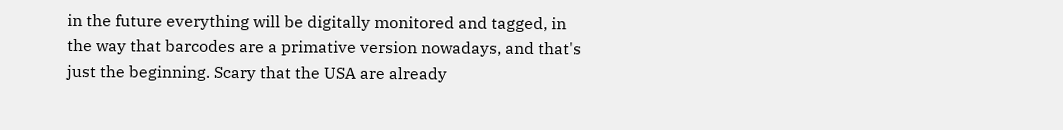in the future everything will be digitally monitored and tagged, in the way that barcodes are a primative version nowadays, and that's just the beginning. Scary that the USA are already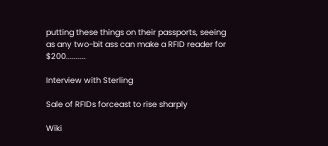putting these things on their passports, seeing as any two-bit ass can make a RFID reader for $200..........

Interview with Sterling

Sale of RFIDs forceast to rise sharply

Wiki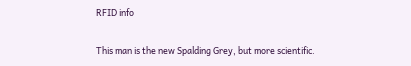RFID info

This man is the new Spalding Grey, but more scientific.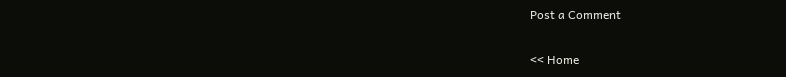Post a Comment

<< Home